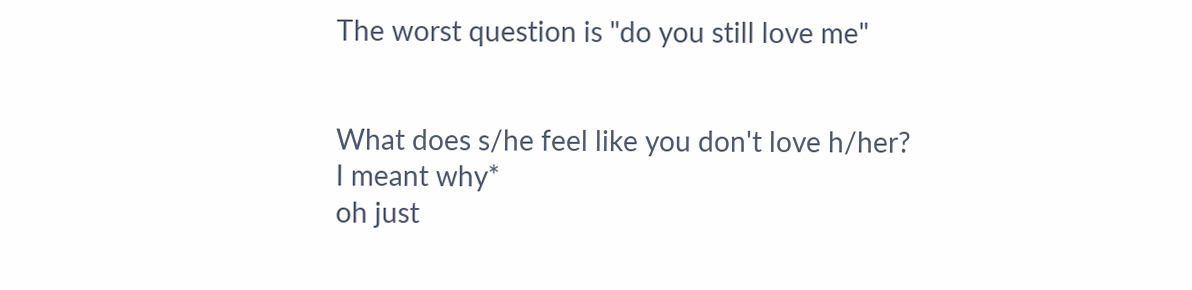The worst question is "do you still love me"


What does s/he feel like you don't love h/her?
I meant why*
oh just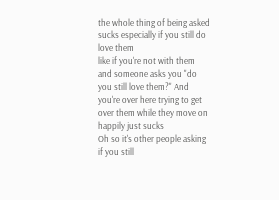the whole thing of being asked sucks especially if you still do love them
like if you're not with them and someone asks you "do you still love them?" And you're over here trying to get over them while they move on happily just sucks
Oh so it's other people asking if you still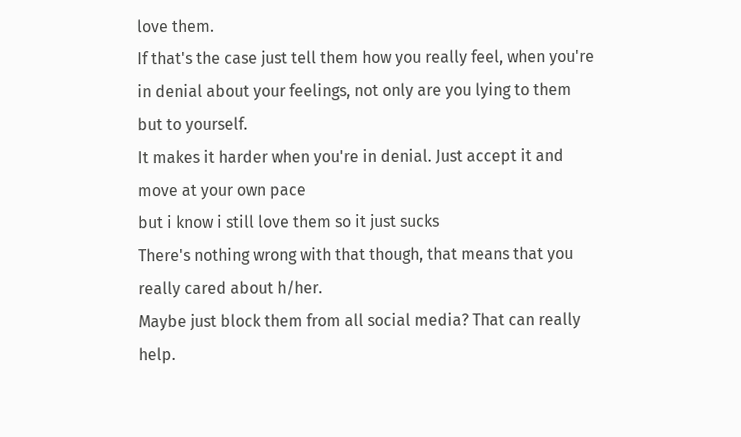love them.
If that's the case just tell them how you really feel, when you're in denial about your feelings, not only are you lying to them but to yourself.
It makes it harder when you're in denial. Just accept it and move at your own pace
but i know i still love them so it just sucks
There's nothing wrong with that though, that means that you really cared about h/her.
Maybe just block them from all social media? That can really help.